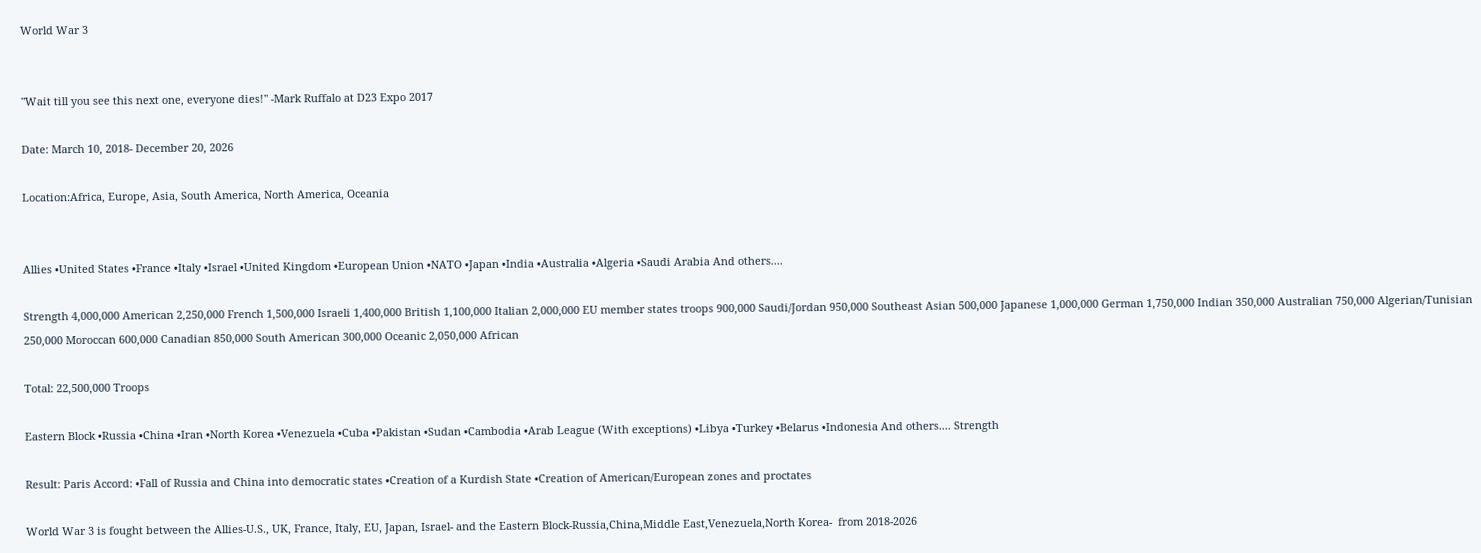World War 3


"Wait till you see this next one, everyone dies!" -Mark Ruffalo at D23 Expo 2017

Date: March 10, 2018- December 20, 2026

Location:Africa, Europe, Asia, South America, North America, Oceania


Allies •United States •France •Italy •Israel •United Kingdom •European Union •NATO •Japan •India •Australia •Algeria •Saudi Arabia And others....

Strength 4,000,000 American 2,250,000 French 1,500,000 Israeli 1,400,000 British 1,100,000 Italian 2,000,000 EU member states troops 900,000 Saudi/Jordan 950,000 Southeast Asian 500,000 Japanese 1,000,000 German 1,750,000 Indian 350,000 Australian 750,000 Algerian/Tunisian 250,000 Moroccan 600,000 Canadian 850,000 South American 300,000 Oceanic 2,050,000 African

Total: 22,500,000 Troops

Eastern Block •Russia •China •Iran •North Korea •Venezuela •Cuba •Pakistan •Sudan •Cambodia •Arab League (With exceptions) •Libya •Turkey •Belarus •Indonesia And others.... Strength

Result: Paris Accord: •Fall of Russia and China into democratic states •Creation of a Kurdish State •Creation of American/European zones and proctates

World War 3 is fought between the Allies-U.S., UK, France, Italy, EU, Japan, Israel- and the Eastern Block-Russia,China,Middle East,Venezuela,North Korea-  from 2018-2026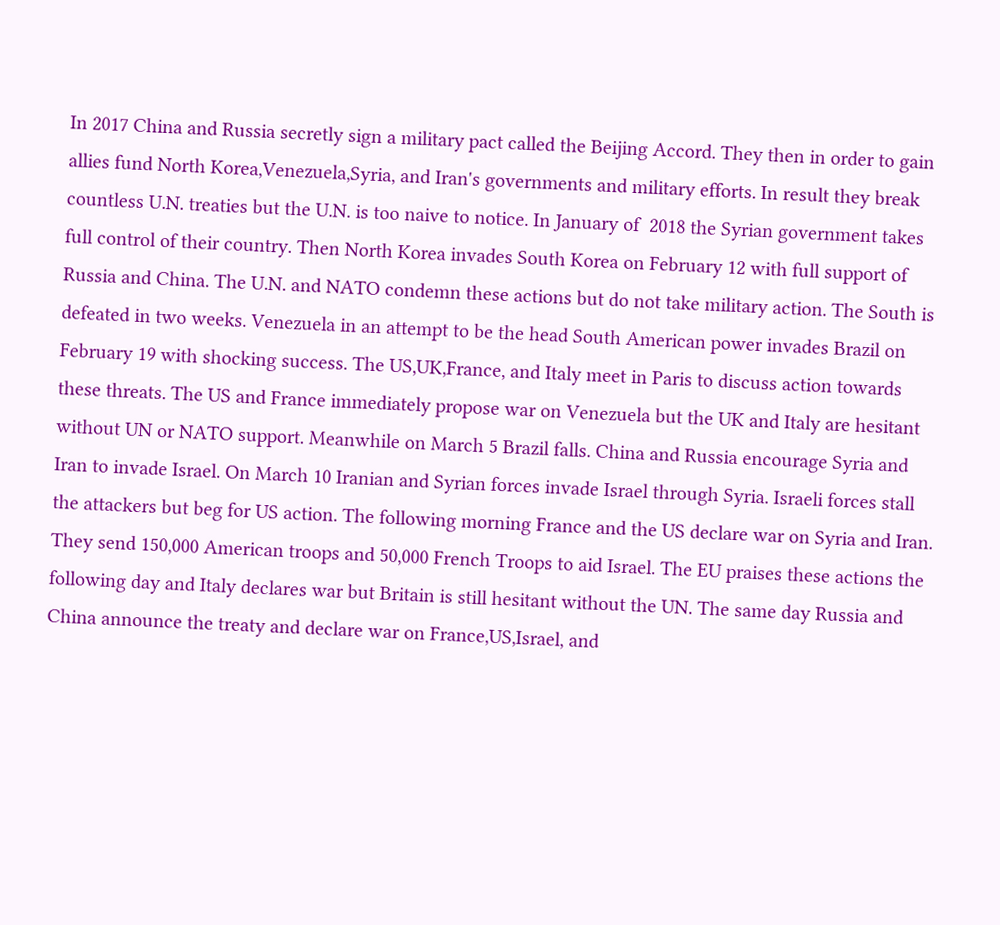In 2017 China and Russia secretly sign a military pact called the Beijing Accord. They then in order to gain allies fund North Korea,Venezuela,Syria, and Iran's governments and military efforts. In result they break countless U.N. treaties but the U.N. is too naive to notice. In January of  2018 the Syrian government takes full control of their country. Then North Korea invades South Korea on February 12 with full support of Russia and China. The U.N. and NATO condemn these actions but do not take military action. The South is defeated in two weeks. Venezuela in an attempt to be the head South American power invades Brazil on February 19 with shocking success. The US,UK,France, and Italy meet in Paris to discuss action towards these threats. The US and France immediately propose war on Venezuela but the UK and Italy are hesitant without UN or NATO support. Meanwhile on March 5 Brazil falls. China and Russia encourage Syria and Iran to invade Israel. On March 10 Iranian and Syrian forces invade Israel through Syria. Israeli forces stall the attackers but beg for US action. The following morning France and the US declare war on Syria and Iran. They send 150,000 American troops and 50,000 French Troops to aid Israel. The EU praises these actions the following day and Italy declares war but Britain is still hesitant without the UN. The same day Russia and China announce the treaty and declare war on France,US,Israel, and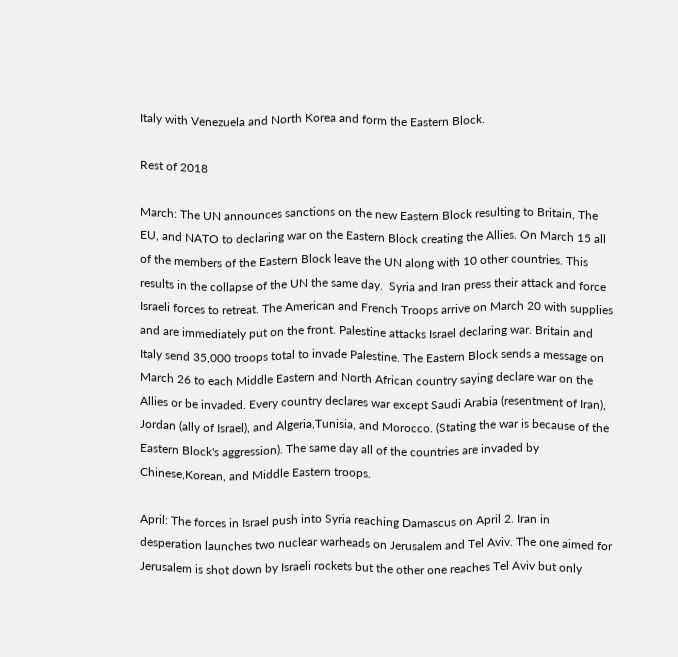Italy with Venezuela and North Korea and form the Eastern Block.

Rest of 2018

March: The UN announces sanctions on the new Eastern Block resulting to Britain, The EU, and NATO to declaring war on the Eastern Block creating the Allies. On March 15 all of the members of the Eastern Block leave the UN along with 10 other countries. This results in the collapse of the UN the same day.  Syria and Iran press their attack and force Israeli forces to retreat. The American and French Troops arrive on March 20 with supplies and are immediately put on the front. Palestine attacks Israel declaring war. Britain and Italy send 35,000 troops total to invade Palestine. The Eastern Block sends a message on March 26 to each Middle Eastern and North African country saying declare war on the Allies or be invaded. Every country declares war except Saudi Arabia (resentment of Iran), Jordan (ally of Israel), and Algeria,Tunisia, and Morocco. (Stating the war is because of the Eastern Block's aggression). The same day all of the countries are invaded by Chinese,Korean, and Middle Eastern troops.

April: The forces in Israel push into Syria reaching Damascus on April 2. Iran in desperation launches two nuclear warheads on Jerusalem and Tel Aviv. The one aimed for Jerusalem is shot down by Israeli rockets but the other one reaches Tel Aviv but only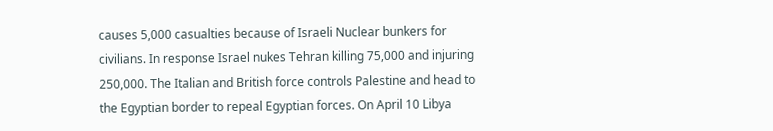causes 5,000 casualties because of Israeli Nuclear bunkers for civilians. In response Israel nukes Tehran killing 75,000 and injuring 250,000. The Italian and British force controls Palestine and head to the Egyptian border to repeal Egyptian forces. On April 10 Libya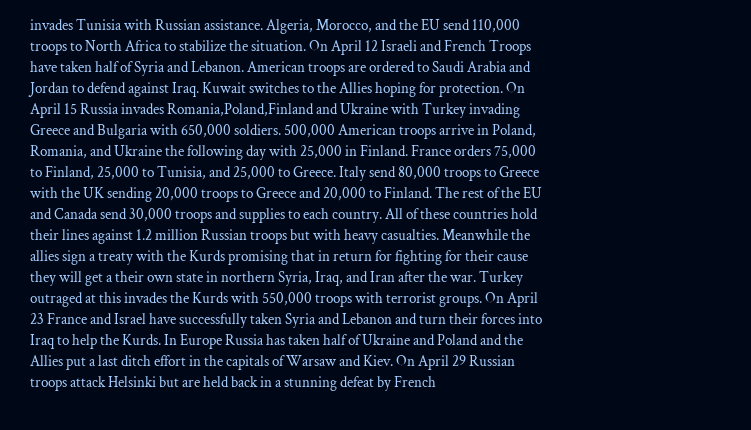invades Tunisia with Russian assistance. Algeria, Morocco, and the EU send 110,000 troops to North Africa to stabilize the situation. On April 12 Israeli and French Troops have taken half of Syria and Lebanon. American troops are ordered to Saudi Arabia and Jordan to defend against Iraq. Kuwait switches to the Allies hoping for protection. On April 15 Russia invades Romania,Poland,Finland and Ukraine with Turkey invading Greece and Bulgaria with 650,000 soldiers. 500,000 American troops arrive in Poland, Romania, and Ukraine the following day with 25,000 in Finland. France orders 75,000 to Finland, 25,000 to Tunisia, and 25,000 to Greece. Italy send 80,000 troops to Greece with the UK sending 20,000 troops to Greece and 20,000 to Finland. The rest of the EU and Canada send 30,000 troops and supplies to each country. All of these countries hold their lines against 1.2 million Russian troops but with heavy casualties. Meanwhile the allies sign a treaty with the Kurds promising that in return for fighting for their cause they will get a their own state in northern Syria, Iraq, and Iran after the war. Turkey outraged at this invades the Kurds with 550,000 troops with terrorist groups. On April 23 France and Israel have successfully taken Syria and Lebanon and turn their forces into Iraq to help the Kurds. In Europe Russia has taken half of Ukraine and Poland and the Allies put a last ditch effort in the capitals of Warsaw and Kiev. On April 29 Russian troops attack Helsinki but are held back in a stunning defeat by French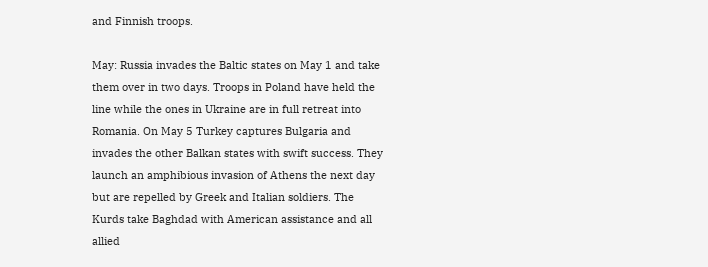and Finnish troops.

May: Russia invades the Baltic states on May 1 and take them over in two days. Troops in Poland have held the line while the ones in Ukraine are in full retreat into Romania. On May 5 Turkey captures Bulgaria and invades the other Balkan states with swift success. They launch an amphibious invasion of Athens the next day but are repelled by Greek and Italian soldiers. The Kurds take Baghdad with American assistance and all allied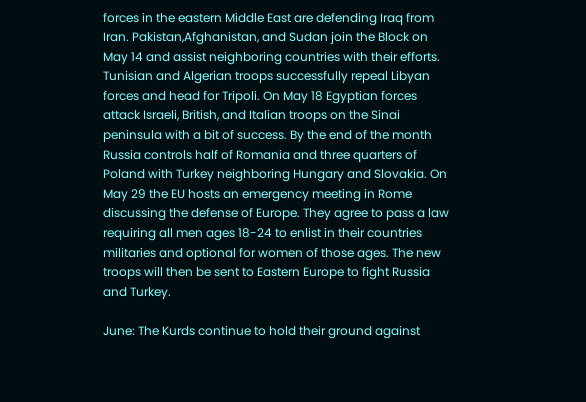forces in the eastern Middle East are defending Iraq from Iran. Pakistan,Afghanistan, and Sudan join the Block on May 14 and assist neighboring countries with their efforts. Tunisian and Algerian troops successfully repeal Libyan forces and head for Tripoli. On May 18 Egyptian forces attack Israeli, British, and Italian troops on the Sinai peninsula with a bit of success. By the end of the month Russia controls half of Romania and three quarters of Poland with Turkey neighboring Hungary and Slovakia. On May 29 the EU hosts an emergency meeting in Rome discussing the defense of Europe. They agree to pass a law requiring all men ages 18-24 to enlist in their countries militaries and optional for women of those ages. The new troops will then be sent to Eastern Europe to fight Russia and Turkey.

June: The Kurds continue to hold their ground against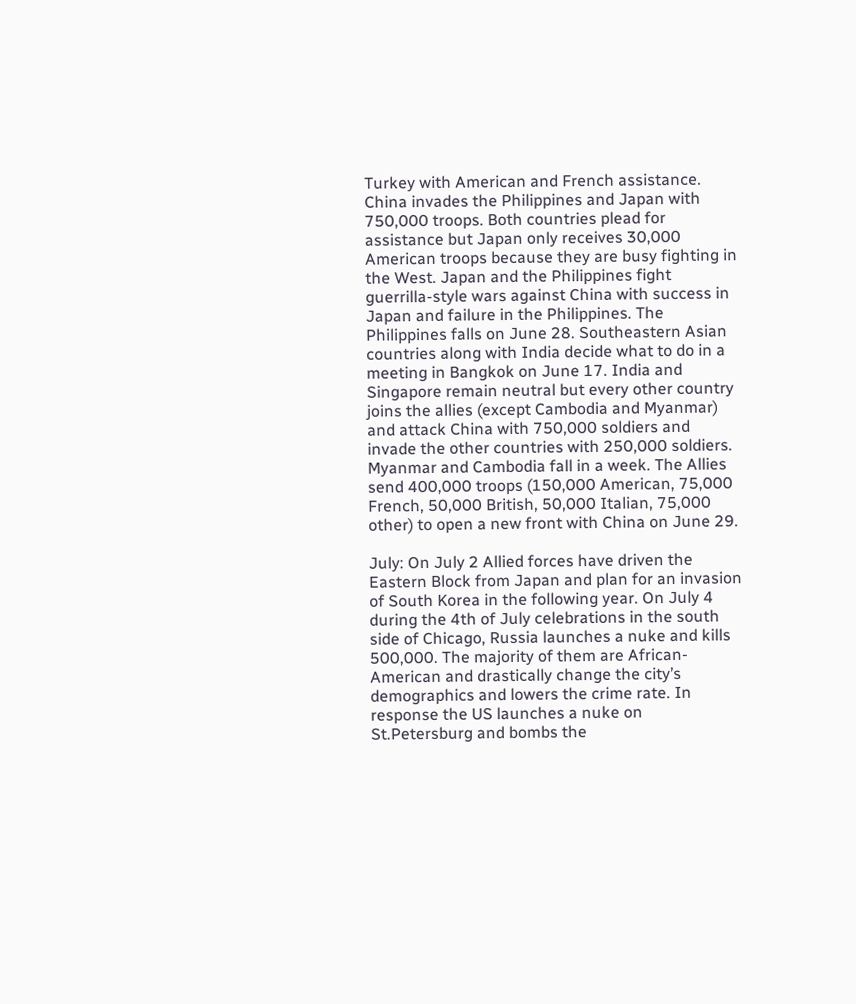Turkey with American and French assistance. China invades the Philippines and Japan with 750,000 troops. Both countries plead for assistance but Japan only receives 30,000 American troops because they are busy fighting in the West. Japan and the Philippines fight guerrilla-style wars against China with success in Japan and failure in the Philippines. The Philippines falls on June 28. Southeastern Asian countries along with India decide what to do in a meeting in Bangkok on June 17. India and Singapore remain neutral but every other country joins the allies (except Cambodia and Myanmar) and attack China with 750,000 soldiers and invade the other countries with 250,000 soldiers. Myanmar and Cambodia fall in a week. The Allies send 400,000 troops (150,000 American, 75,000 French, 50,000 British, 50,000 Italian, 75,000 other) to open a new front with China on June 29.

July: On July 2 Allied forces have driven the Eastern Block from Japan and plan for an invasion of South Korea in the following year. On July 4 during the 4th of July celebrations in the south side of Chicago, Russia launches a nuke and kills 500,000. The majority of them are African-American and drastically change the city’s demographics and lowers the crime rate. In response the US launches a nuke on St.Petersburg and bombs the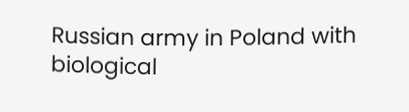Russian army in Poland with biological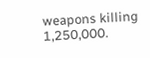weapons killing 1,250,000.